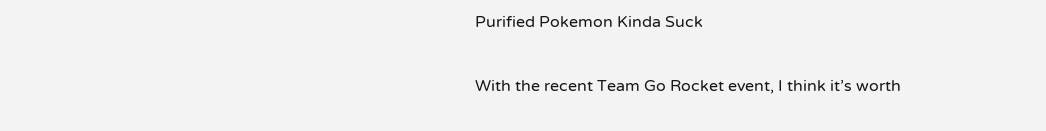Purified Pokemon Kinda Suck

With the recent Team Go Rocket event, I think it’s worth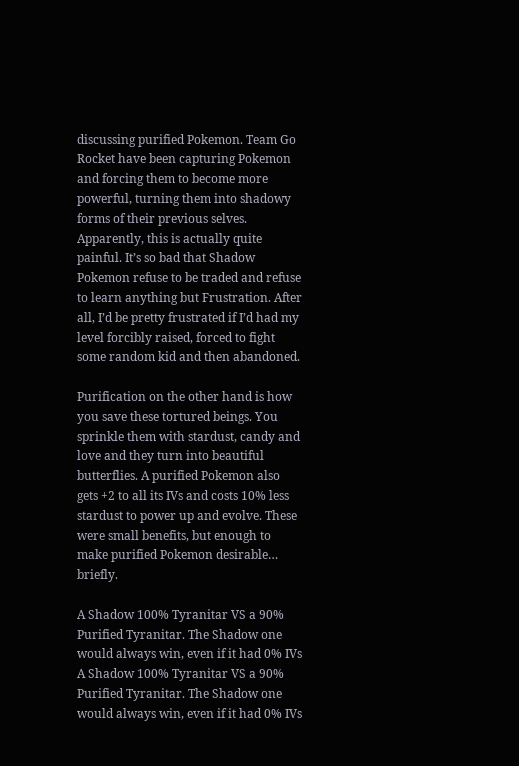discussing purified Pokemon. Team Go Rocket have been capturing Pokemon and forcing them to become more powerful, turning them into shadowy forms of their previous selves. Apparently, this is actually quite painful. It’s so bad that Shadow Pokemon refuse to be traded and refuse to learn anything but Frustration. After all, I’d be pretty frustrated if I’d had my level forcibly raised, forced to fight some random kid and then abandoned.

Purification on the other hand is how you save these tortured beings. You sprinkle them with stardust, candy and love and they turn into beautiful butterflies. A purified Pokemon also gets +2 to all its IVs and costs 10% less stardust to power up and evolve. These were small benefits, but enough to make purified Pokemon desirable… briefly.

A Shadow 100% Tyranitar VS a 90% Purified Tyranitar. The Shadow one would always win, even if it had 0% IVs
A Shadow 100% Tyranitar VS a 90% Purified Tyranitar. The Shadow one would always win, even if it had 0% IVs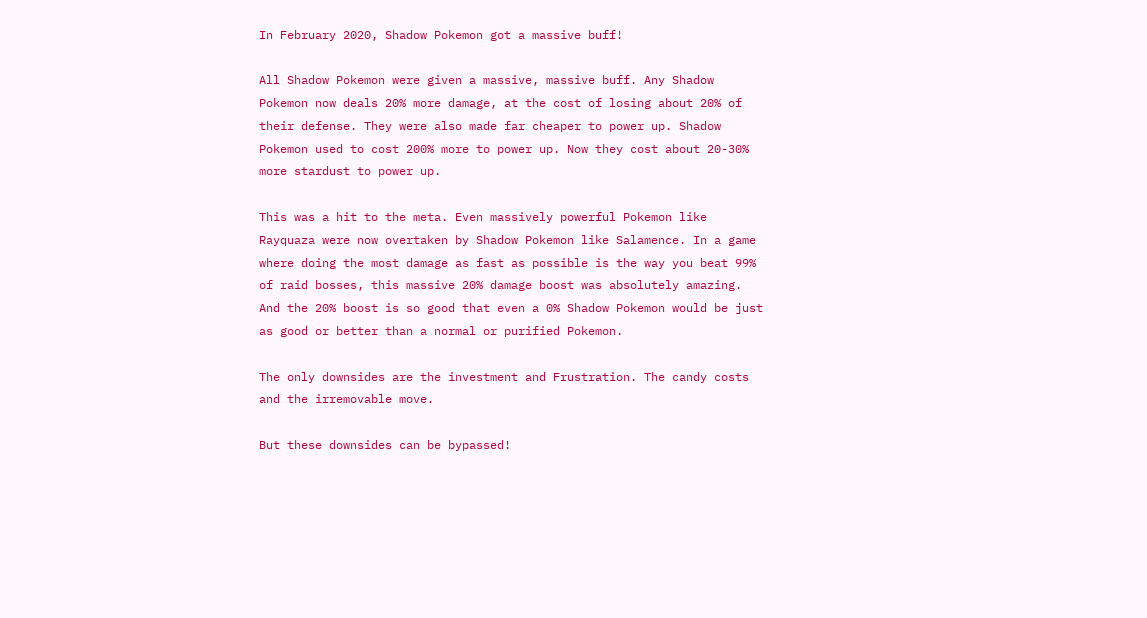In February 2020, Shadow Pokemon got a massive buff!

All Shadow Pokemon were given a massive, massive buff. Any Shadow Pokemon now deals 20% more damage, at the cost of losing about 20% of their defense. They were also made far cheaper to power up. Shadow Pokemon used to cost 200% more to power up. Now they cost about 20-30% more stardust to power up.

This was a hit to the meta. Even massively powerful Pokemon like Rayquaza were now overtaken by Shadow Pokemon like Salamence. In a game where doing the most damage as fast as possible is the way you beat 99% of raid bosses, this massive 20% damage boost was absolutely amazing. And the 20% boost is so good that even a 0% Shadow Pokemon would be just as good or better than a normal or purified Pokemon.

The only downsides are the investment and Frustration. The candy costs and the irremovable move.

But these downsides can be bypassed!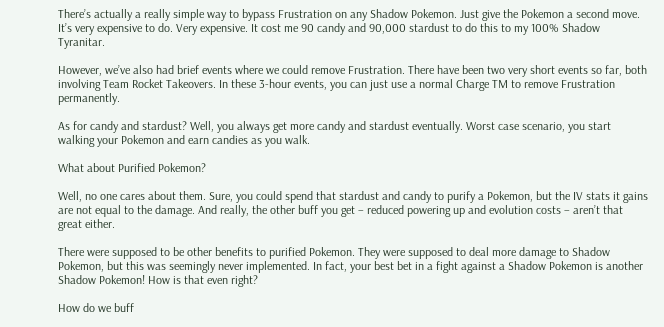There’s actually a really simple way to bypass Frustration on any Shadow Pokemon. Just give the Pokemon a second move. It’s very expensive to do. Very expensive. It cost me 90 candy and 90,000 stardust to do this to my 100% Shadow Tyranitar.

However, we’ve also had brief events where we could remove Frustration. There have been two very short events so far, both involving Team Rocket Takeovers. In these 3-hour events, you can just use a normal Charge TM to remove Frustration permanently.

As for candy and stardust? Well, you always get more candy and stardust eventually. Worst case scenario, you start walking your Pokemon and earn candies as you walk.

What about Purified Pokemon?

Well, no one cares about them. Sure, you could spend that stardust and candy to purify a Pokemon, but the IV stats it gains are not equal to the damage. And really, the other buff you get – reduced powering up and evolution costs – aren’t that great either.

There were supposed to be other benefits to purified Pokemon. They were supposed to deal more damage to Shadow Pokemon, but this was seemingly never implemented. In fact, your best bet in a fight against a Shadow Pokemon is another Shadow Pokemon! How is that even right?

How do we buff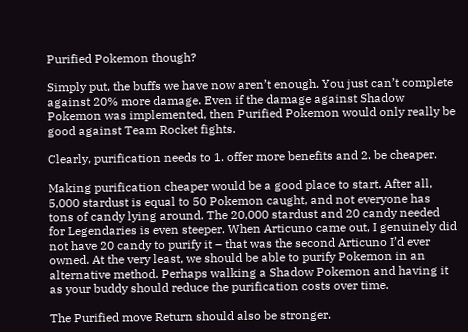Purified Pokemon though?

Simply put, the buffs we have now aren’t enough. You just can’t complete against 20% more damage. Even if the damage against Shadow Pokemon was implemented, then Purified Pokemon would only really be good against Team Rocket fights.

Clearly, purification needs to 1. offer more benefits and 2. be cheaper.

Making purification cheaper would be a good place to start. After all, 5,000 stardust is equal to 50 Pokemon caught, and not everyone has tons of candy lying around. The 20,000 stardust and 20 candy needed for Legendaries is even steeper. When Articuno came out, I genuinely did not have 20 candy to purify it – that was the second Articuno I’d ever owned. At the very least, we should be able to purify Pokemon in an alternative method. Perhaps walking a Shadow Pokemon and having it as your buddy should reduce the purification costs over time.

The Purified move Return should also be stronger.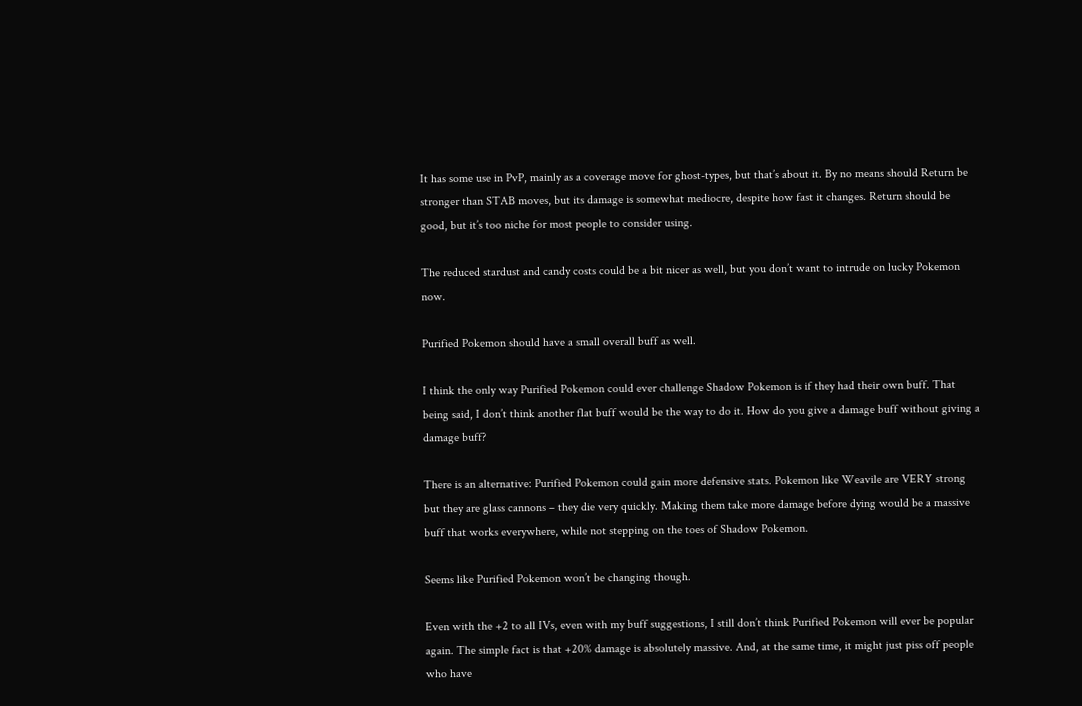It has some use in PvP, mainly as a coverage move for ghost-types, but that’s about it. By no means should Return be stronger than STAB moves, but its damage is somewhat mediocre, despite how fast it changes. Return should be good, but it’s too niche for most people to consider using.

The reduced stardust and candy costs could be a bit nicer as well, but you don’t want to intrude on lucky Pokemon now.

Purified Pokemon should have a small overall buff as well.

I think the only way Purified Pokemon could ever challenge Shadow Pokemon is if they had their own buff. That being said, I don’t think another flat buff would be the way to do it. How do you give a damage buff without giving a damage buff?

There is an alternative: Purified Pokemon could gain more defensive stats. Pokemon like Weavile are VERY strong but they are glass cannons – they die very quickly. Making them take more damage before dying would be a massive buff that works everywhere, while not stepping on the toes of Shadow Pokemon.

Seems like Purified Pokemon won’t be changing though.

Even with the +2 to all IVs, even with my buff suggestions, I still don’t think Purified Pokemon will ever be popular again. The simple fact is that +20% damage is absolutely massive. And, at the same time, it might just piss off people who have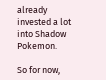already invested a lot into Shadow Pokemon.

So for now,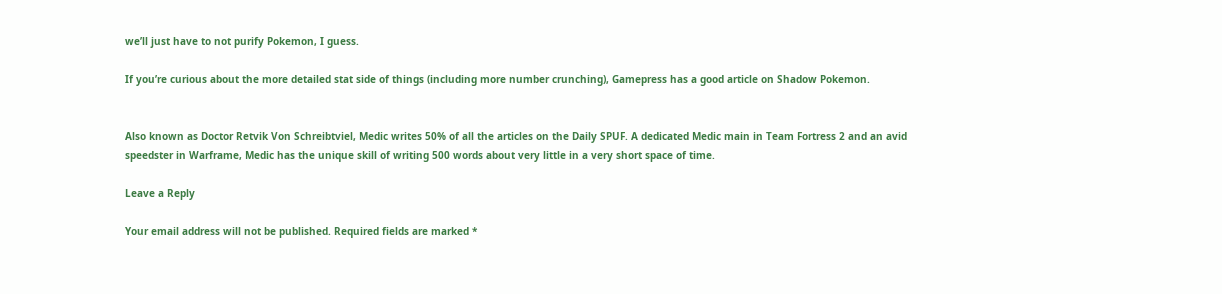we’ll just have to not purify Pokemon, I guess.

If you’re curious about the more detailed stat side of things (including more number crunching), Gamepress has a good article on Shadow Pokemon.


Also known as Doctor Retvik Von Schreibtviel, Medic writes 50% of all the articles on the Daily SPUF. A dedicated Medic main in Team Fortress 2 and an avid speedster in Warframe, Medic has the unique skill of writing 500 words about very little in a very short space of time.

Leave a Reply

Your email address will not be published. Required fields are marked *